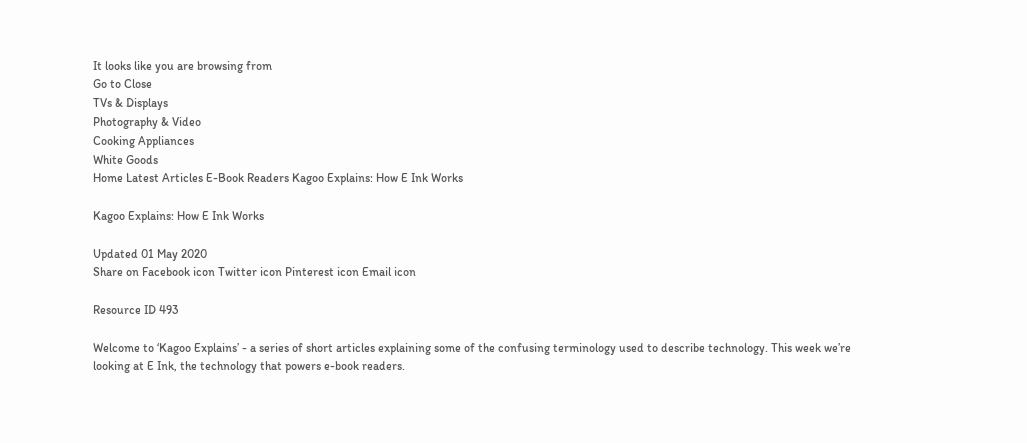It looks like you are browsing from
Go to Close
TVs & Displays
Photography & Video
Cooking Appliances
White Goods
Home Latest Articles E-Book Readers Kagoo Explains: How E Ink Works

Kagoo Explains: How E Ink Works

Updated 01 May 2020
Share on Facebook icon Twitter icon Pinterest icon Email icon

Resource ID 493

Welcome to ‘Kagoo Explains’ - a series of short articles explaining some of the confusing terminology used to describe technology. This week we’re looking at E Ink, the technology that powers e-book readers.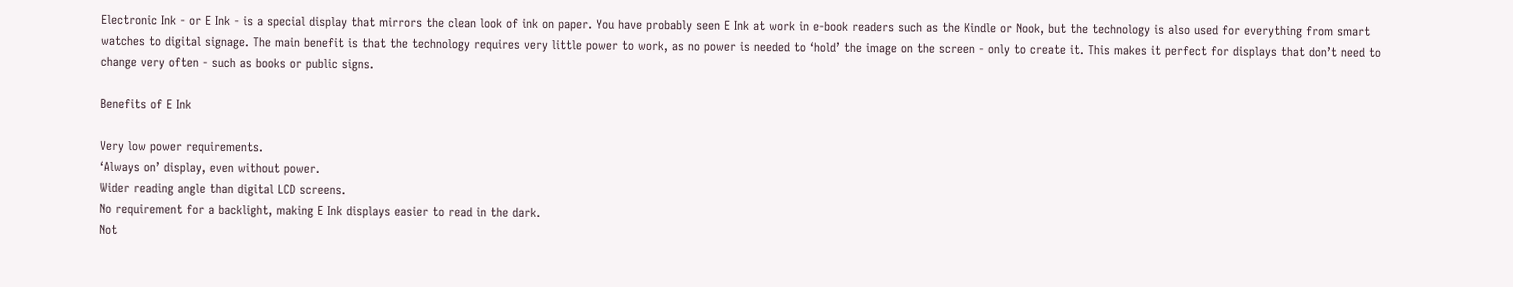Electronic Ink - or E Ink - is a special display that mirrors the clean look of ink on paper. You have probably seen E Ink at work in e-book readers such as the Kindle or Nook, but the technology is also used for everything from smart watches to digital signage. The main benefit is that the technology requires very little power to work, as no power is needed to ‘hold’ the image on the screen - only to create it. This makes it perfect for displays that don’t need to change very often - such as books or public signs.

Benefits of E Ink

Very low power requirements.
‘Always on’ display, even without power.
Wider reading angle than digital LCD screens.
No requirement for a backlight, making E Ink displays easier to read in the dark.
Not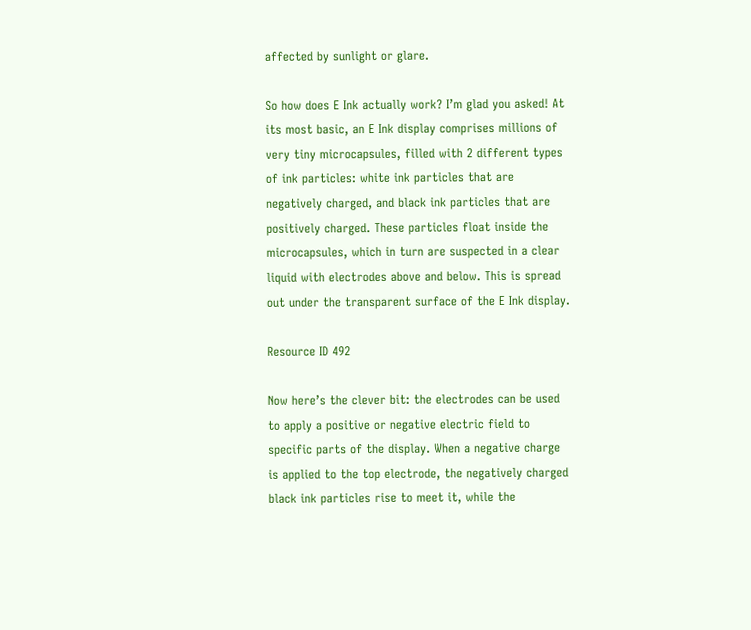affected by sunlight or glare.

So how does E Ink actually work? I’m glad you asked! At its most basic, an E Ink display comprises millions of very tiny microcapsules, filled with 2 different types of ink particles: white ink particles that are negatively charged, and black ink particles that are positively charged. These particles float inside the microcapsules, which in turn are suspected in a clear liquid with electrodes above and below. This is spread out under the transparent surface of the E Ink display.

Resource ID 492

Now here’s the clever bit: the electrodes can be used to apply a positive or negative electric field to specific parts of the display. When a negative charge is applied to the top electrode, the negatively charged black ink particles rise to meet it, while the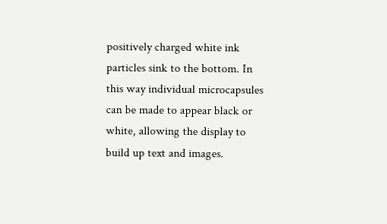positively charged white ink particles sink to the bottom. In this way individual microcapsules can be made to appear black or white, allowing the display to build up text and images.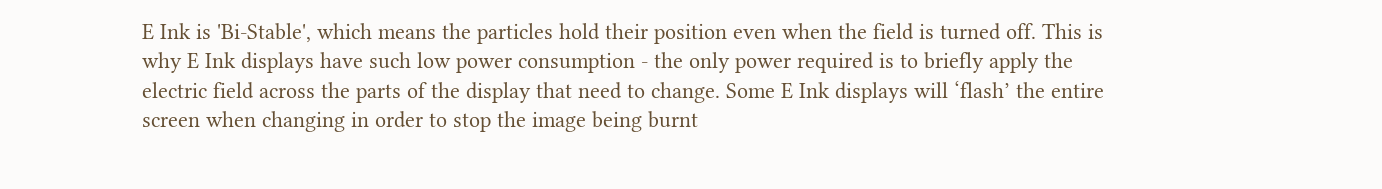E Ink is 'Bi-Stable', which means the particles hold their position even when the field is turned off. This is why E Ink displays have such low power consumption - the only power required is to briefly apply the electric field across the parts of the display that need to change. Some E Ink displays will ‘flash’ the entire screen when changing in order to stop the image being burnt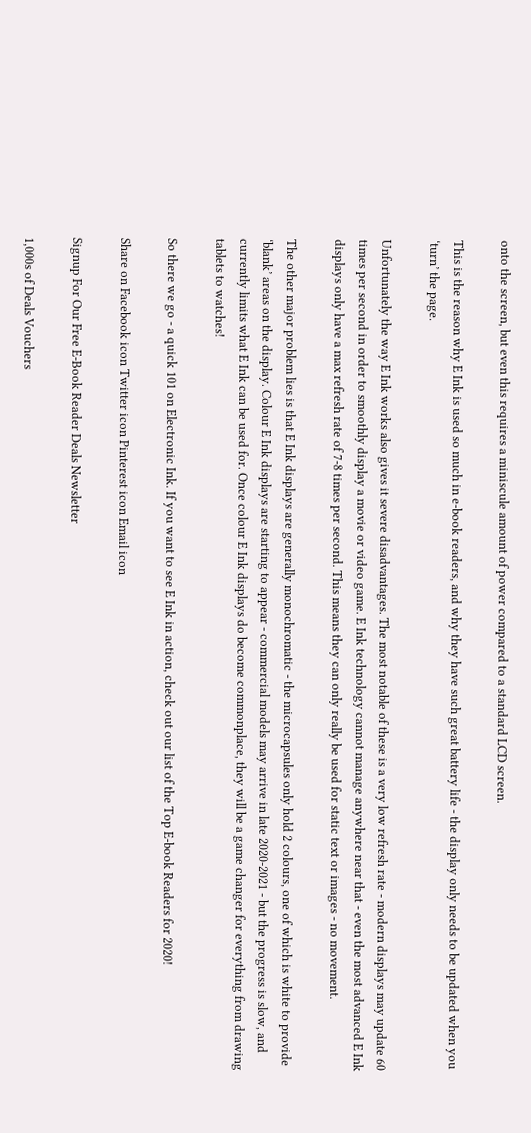onto the screen, but even this requires a miniscule amount of power compared to a standard LCD screen.

This is the reason why E Ink is used so much in e-book readers, and why they have such great battery life - the display only needs to be updated when you ‘turn’ the page.

Unfortunately the way E Ink works also gives it severe disadvantages. The most notable of these is a very low refresh rate - modern displays may update 60 times per second in order to smoothly display a movie or video game. E Ink technology cannot manage anywhere near that - even the most advanced E Ink displays only have a max refresh rate of 7-8 times per second. This means they can only really be used for static text or images - no movement.

The other major problem lies is that E Ink displays are generally monochromatic - the microcapsules only hold 2 colours, one of which is white to provide ‘blank’ areas on the display. Colour E Ink displays are starting to appear - commercial models may arrive in late 2020-2021 - but the progress is slow, and currently limits what E Ink can be used for. Once colour E Ink displays do become commonplace, they will be a game changer for everything from drawing tablets to watches!

So there we go - a quick 101 on Electronic Ink. If you want to see E Ink in action, check out our list of the Top E-book Readers for 2020!

Share on Facebook icon Twitter icon Pinterest icon Email icon

Signup For Our Free E-Book Reader Deals Newsletter

1,000s of Deals Vouchers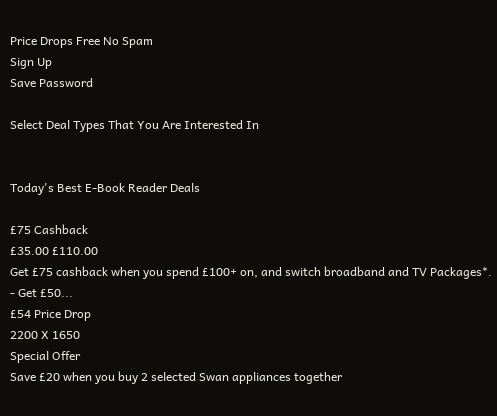Price Drops Free No Spam
Sign Up
Save Password

Select Deal Types That You Are Interested In


Today's Best E-Book Reader Deals

£75 Cashback
£35.00 £110.00
Get £75 cashback when you spend £100+ on, and switch broadband and TV Packages*. - Get £50...
£54 Price Drop
2200 X 1650
Special Offer
Save £20 when you buy 2 selected Swan appliances together